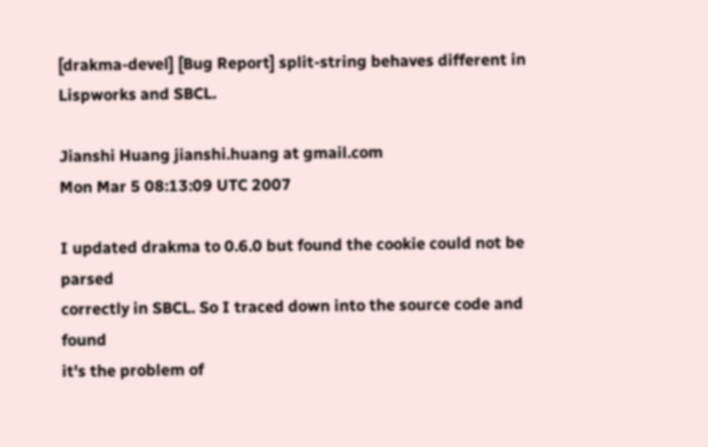[drakma-devel] [Bug Report] split-string behaves different in Lispworks and SBCL.

Jianshi Huang jianshi.huang at gmail.com
Mon Mar 5 08:13:09 UTC 2007

I updated drakma to 0.6.0 but found the cookie could not be parsed
correctly in SBCL. So I traced down into the source code and found
it's the problem of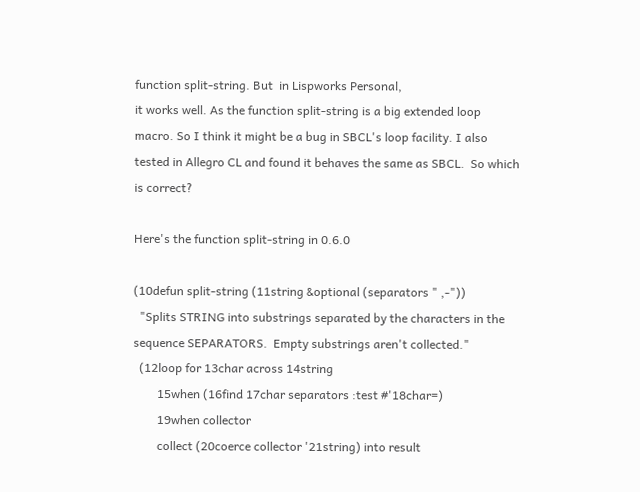function split-string. But  in Lispworks Personal,
it works well. As the function split-string is a big extended loop
macro. So I think it might be a bug in SBCL's loop facility. I also
tested in Allegro CL and found it behaves the same as SBCL.  So which
is correct?

Here's the function split-string in 0.6.0

(10defun split-string (11string &optional (separators " ,-"))
  "Splits STRING into substrings separated by the characters in the
sequence SEPARATORS.  Empty substrings aren't collected."
  (12loop for 13char across 14string
        15when (16find 17char separators :test #'18char=)
        19when collector
        collect (20coerce collector '21string) into result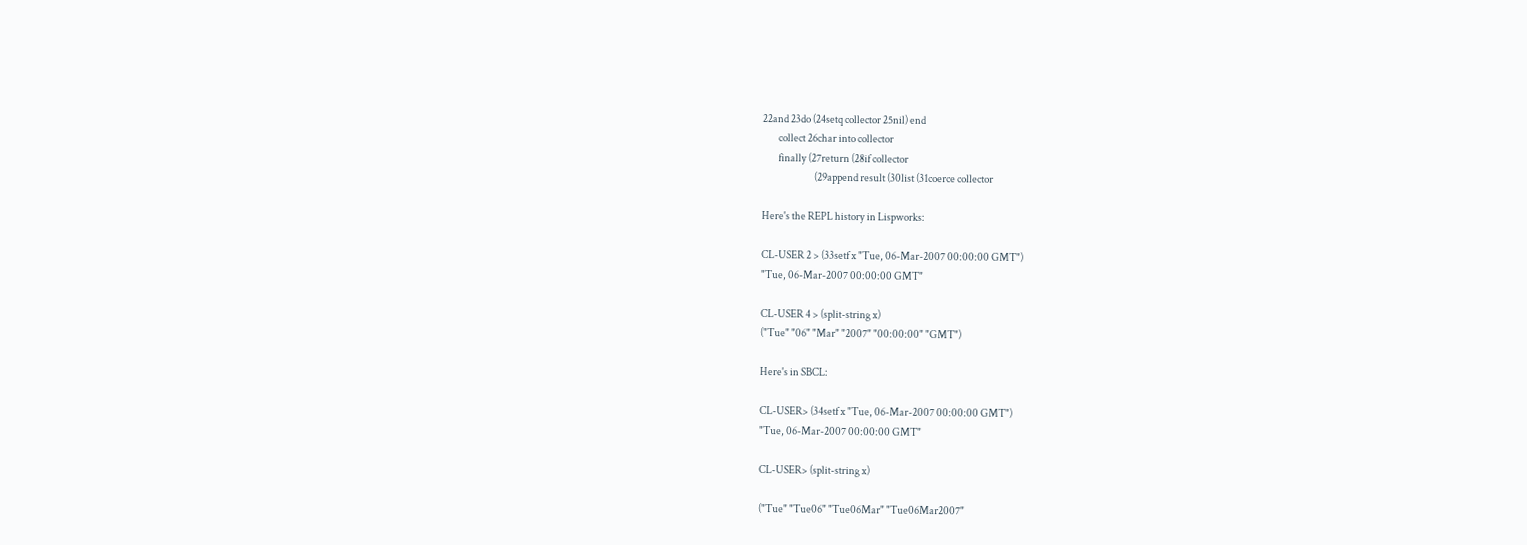22and 23do (24setq collector 25nil) end
        collect 26char into collector
        finally (27return (28if collector
                          (29append result (30list (31coerce collector

Here's the REPL history in Lispworks:

CL-USER 2 > (33setf x "Tue, 06-Mar-2007 00:00:00 GMT")
"Tue, 06-Mar-2007 00:00:00 GMT"

CL-USER 4 > (split-string x)
("Tue" "06" "Mar" "2007" "00:00:00" "GMT")

Here's in SBCL:

CL-USER> (34setf x "Tue, 06-Mar-2007 00:00:00 GMT")
"Tue, 06-Mar-2007 00:00:00 GMT"

CL-USER> (split-string x)

("Tue" "Tue06" "Tue06Mar" "Tue06Mar2007"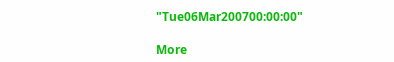"Tue06Mar200700:00:00"

More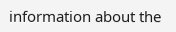information about the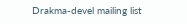Drakma-devel mailing list